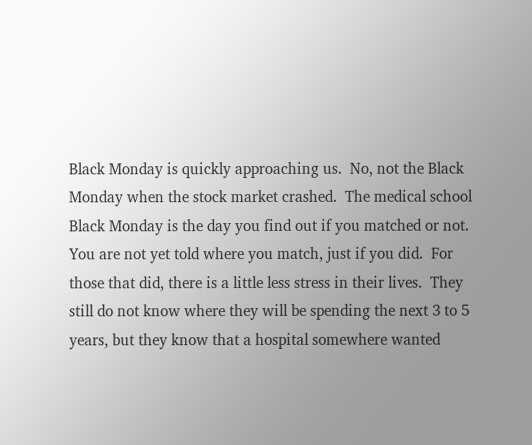Black Monday is quickly approaching us.  No, not the Black Monday when the stock market crashed.  The medical school Black Monday is the day you find out if you matched or not.  You are not yet told where you match, just if you did.  For those that did, there is a little less stress in their lives.  They still do not know where they will be spending the next 3 to 5 years, but they know that a hospital somewhere wanted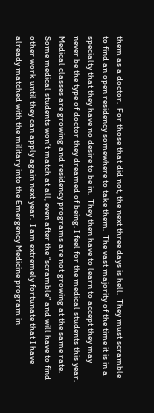them as a doctor.  For those that did not, the next three days is hell.  They must scramble to find an open residency somewhere to take them.  The vast majority of the time it is in a specialty that they have no desire to be in.  They then have to learn to accept they may never be the type of doctor they dreamed of being. I feel for the medical students this year.  Medical classes are growing and residency programs are not growing at the same rate.  Some medical students won’t match at all, even after the “scramble” and will have to find other work until they can apply again next year.  I am extremely fortunate that I have already matched with the military into the Emergency Medicine program in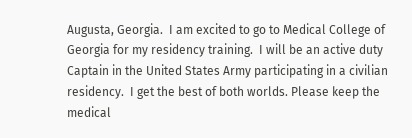Augusta, Georgia.  I am excited to go to Medical College of Georgia for my residency training.  I will be an active duty Captain in the United States Army participating in a civilian residency.  I get the best of both worlds. Please keep the medical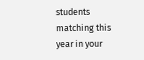students matching this year in your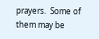prayers.  Some of them may be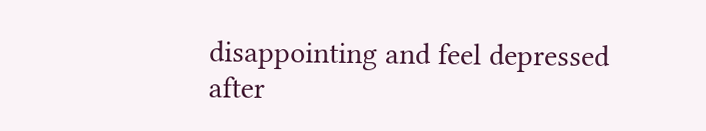disappointing and feel depressed after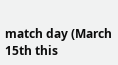match day (March 15th this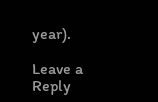year).

Leave a Reply